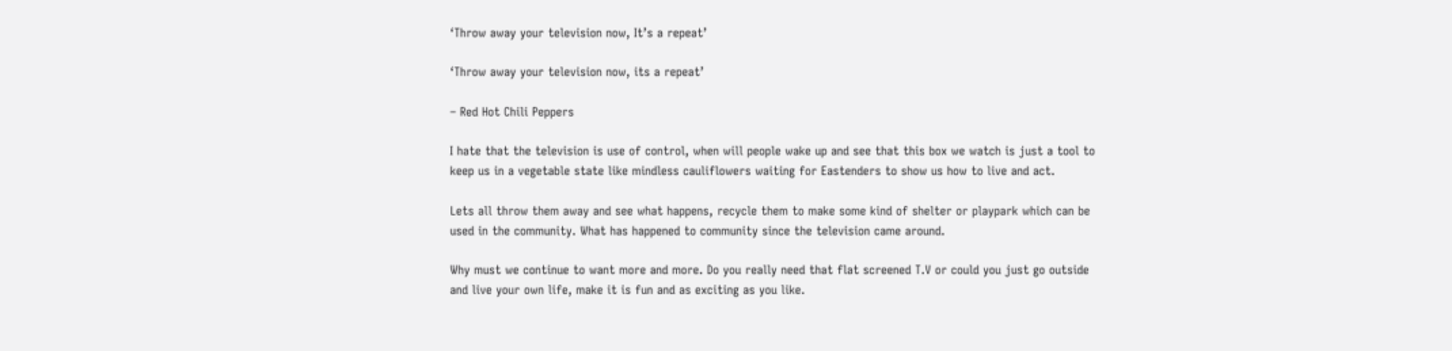‘Throw away your television now, It’s a repeat’

‘Throw away your television now, its a repeat’

– Red Hot Chili Peppers

I hate that the television is use of control, when will people wake up and see that this box we watch is just a tool to keep us in a vegetable state like mindless cauliflowers waiting for Eastenders to show us how to live and act.

Lets all throw them away and see what happens, recycle them to make some kind of shelter or playpark which can be used in the community. What has happened to community since the television came around.

Why must we continue to want more and more. Do you really need that flat screened T.V or could you just go outside and live your own life, make it is fun and as exciting as you like.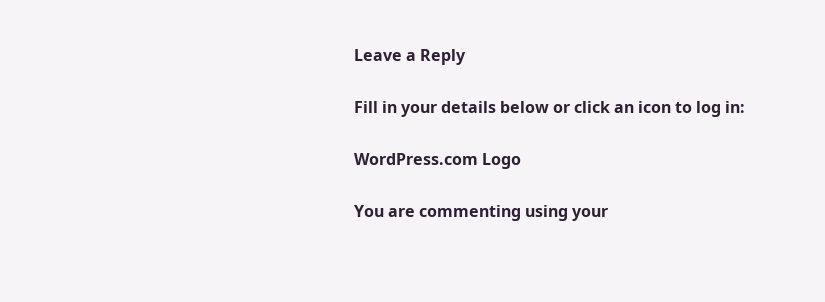Leave a Reply

Fill in your details below or click an icon to log in:

WordPress.com Logo

You are commenting using your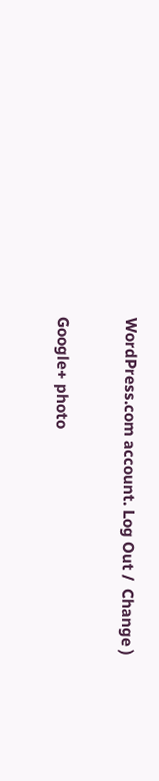WordPress.com account. Log Out /  Change )

Google+ photo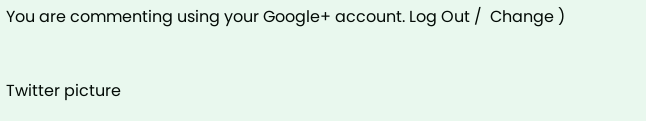You are commenting using your Google+ account. Log Out /  Change )

Twitter picture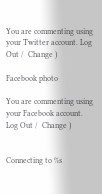You are commenting using your Twitter account. Log Out /  Change )

Facebook photo

You are commenting using your Facebook account. Log Out /  Change )


Connecting to %s